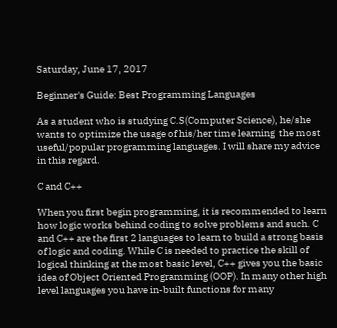Saturday, June 17, 2017

Beginner's Guide: Best Programming Languages

As a student who is studying C.S(Computer Science), he/she wants to optimize the usage of his/her time learning  the most useful/popular programming languages. I will share my advice in this regard.

C and C++

When you first begin programming, it is recommended to learn how logic works behind coding to solve problems and such. C and C++ are the first 2 languages to learn to build a strong basis of logic and coding. While C is needed to practice the skill of logical thinking at the most basic level, C++ gives you the basic idea of Object Oriented Programming (OOP). In many other high level languages you have in-built functions for many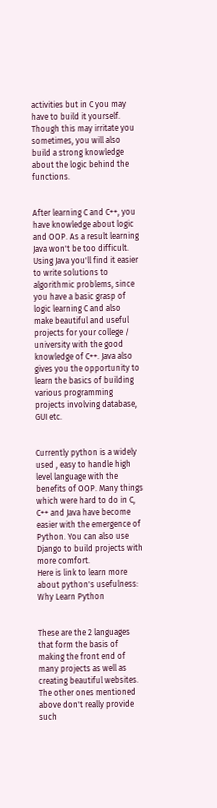activities but in C you may have to build it yourself. Though this may irritate you sometimes, you will also build a strong knowledge about the logic behind the functions.


After learning C and C++, you have knowledge about logic and OOP. As a result learning Java won't be too difficult. Using Java you'll find it easier to write solutions to algorithmic problems, since you have a basic grasp of logic learning C and also make beautiful and useful projects for your college / university with the good knowledge of C++. Java also gives you the opportunity to learn the basics of building various programming projects involving database, GUI etc.


Currently python is a widely used , easy to handle high level language with the benefits of OOP. Many things which were hard to do in C, C++ and Java have become easier with the emergence of Python. You can also use Django to build projects with more comfort.
Here is link to learn more about python's usefulness: Why Learn Python


These are the 2 languages that form the basis of making the front end of many projects as well as creating beautiful websites. The other ones mentioned above don't really provide such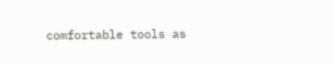comfortable tools as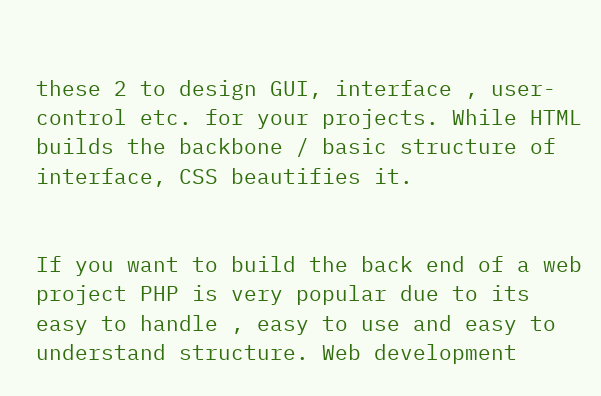these 2 to design GUI, interface , user-control etc. for your projects. While HTML builds the backbone / basic structure of interface, CSS beautifies it.


If you want to build the back end of a web project PHP is very popular due to its easy to handle , easy to use and easy to understand structure. Web development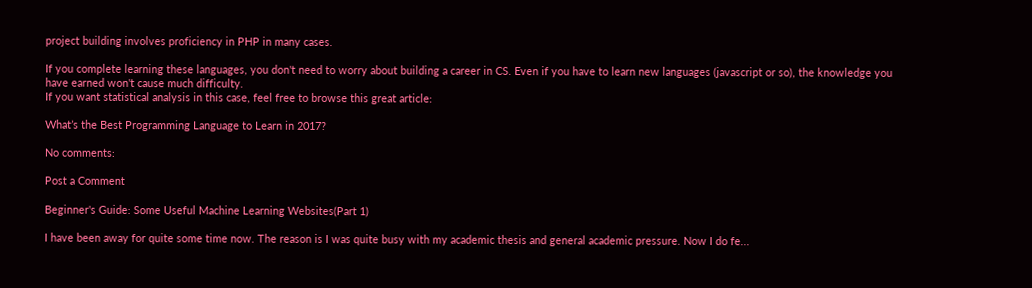project building involves proficiency in PHP in many cases.

If you complete learning these languages, you don't need to worry about building a career in CS. Even if you have to learn new languages (javascript or so), the knowledge you have earned won't cause much difficulty.
If you want statistical analysis in this case, feel free to browse this great article:

What’s the Best Programming Language to Learn in 2017?

No comments:

Post a Comment

Beginner's Guide: Some Useful Machine Learning Websites(Part 1)

I have been away for quite some time now. The reason is I was quite busy with my academic thesis and general academic pressure. Now I do fe...